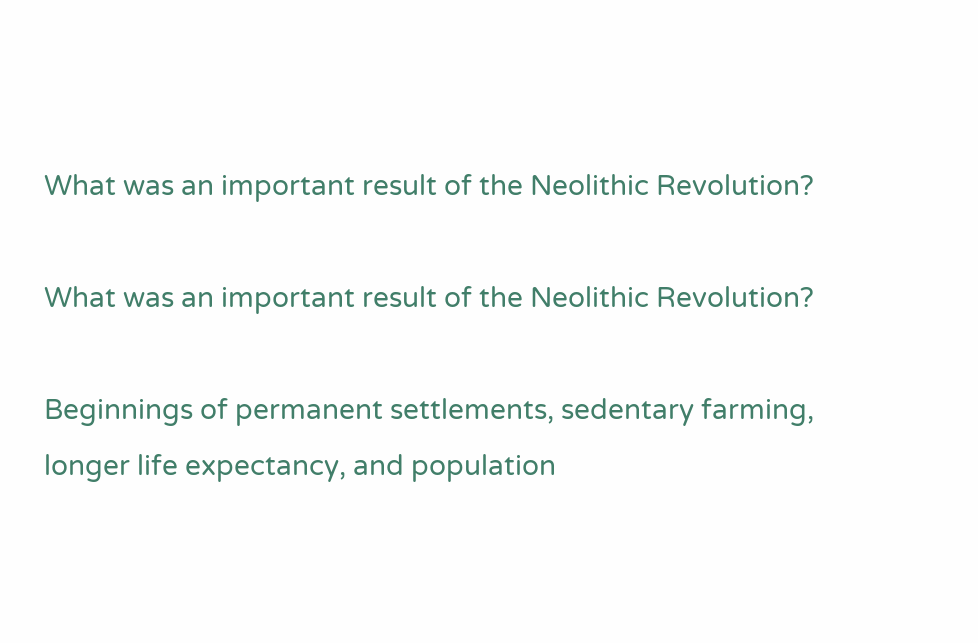What was an important result of the Neolithic Revolution?

What was an important result of the Neolithic Revolution?

Beginnings of permanent settlements, sedentary farming, longer life expectancy, and population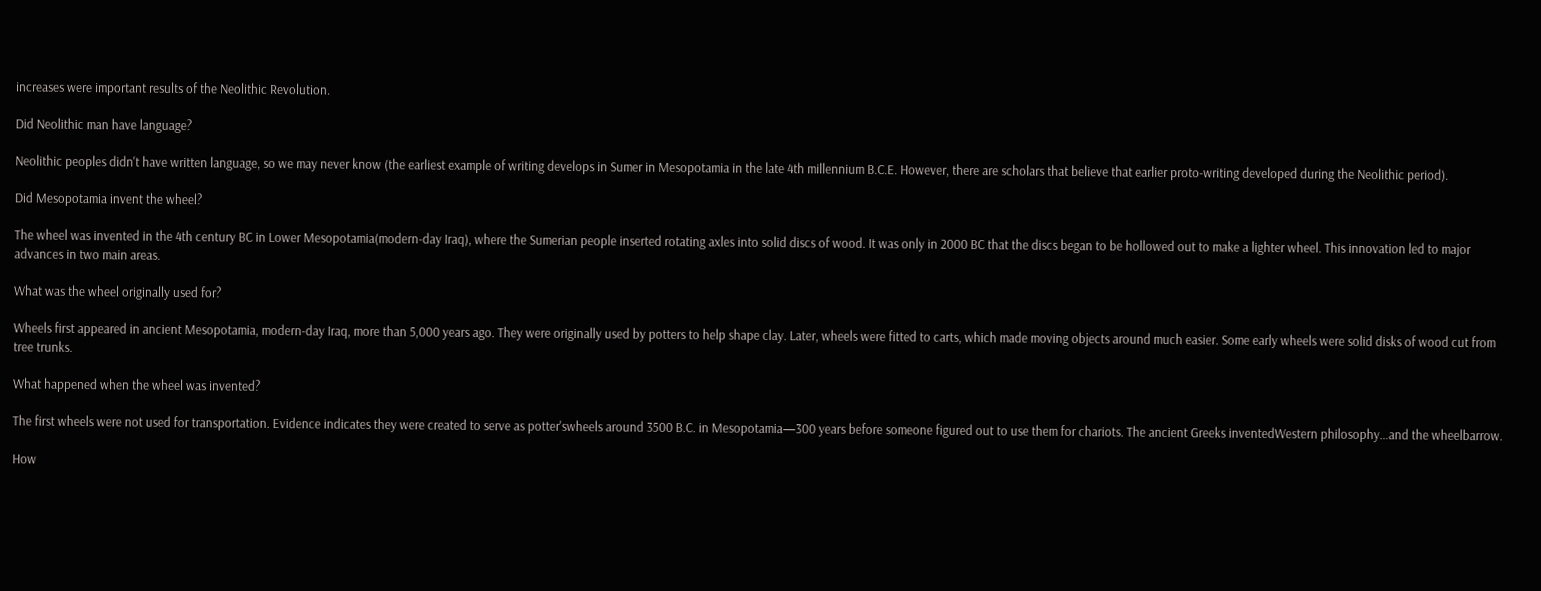increases were important results of the Neolithic Revolution.

Did Neolithic man have language?

Neolithic peoples didn't have written language, so we may never know (the earliest example of writing develops in Sumer in Mesopotamia in the late 4th millennium B.C.E. However, there are scholars that believe that earlier proto-writing developed during the Neolithic period).

Did Mesopotamia invent the wheel?

The wheel was invented in the 4th century BC in Lower Mesopotamia(modern-day Iraq), where the Sumerian people inserted rotating axles into solid discs of wood. It was only in 2000 BC that the discs began to be hollowed out to make a lighter wheel. This innovation led to major advances in two main areas.

What was the wheel originally used for?

Wheels first appeared in ancient Mesopotamia, modern-day Iraq, more than 5,000 years ago. They were originally used by potters to help shape clay. Later, wheels were fitted to carts, which made moving objects around much easier. Some early wheels were solid disks of wood cut from tree trunks.

What happened when the wheel was invented?

The first wheels were not used for transportation. Evidence indicates they were created to serve as potter'swheels around 3500 B.C. in Mesopotamia—300 years before someone figured out to use them for chariots. The ancient Greeks inventedWestern philosophy…and the wheelbarrow.

How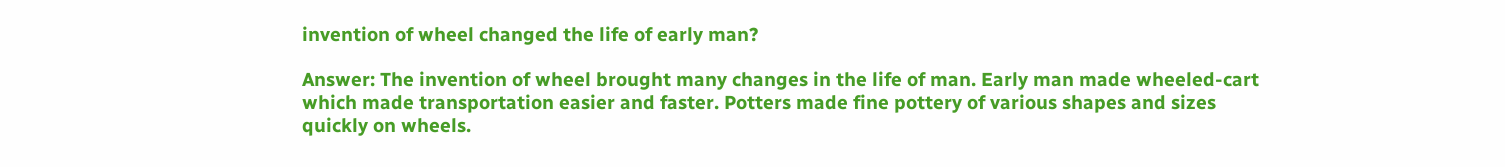invention of wheel changed the life of early man?

Answer: The invention of wheel brought many changes in the life of man. Early man made wheeled-cart which made transportation easier and faster. Potters made fine pottery of various shapes and sizes quickly on wheels.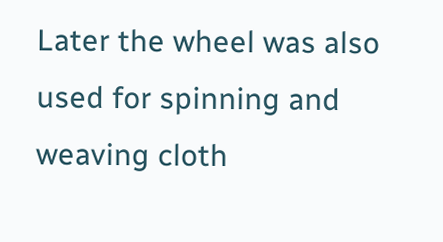Later the wheel was also used for spinning and weaving cloth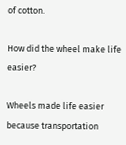of cotton.

How did the wheel make life easier?

Wheels made life easier because transportation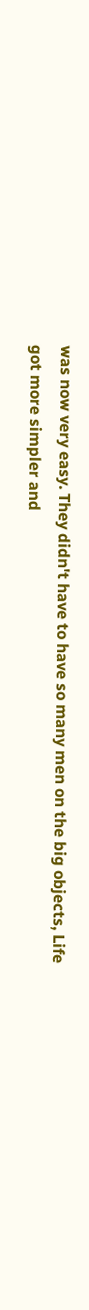was now very easy. They didn't have to have so many men on the big objects, Life got more simpler and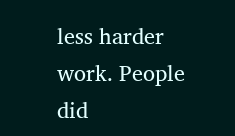less harder work. People did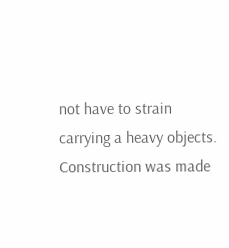not have to strain carrying a heavy objects. Construction was made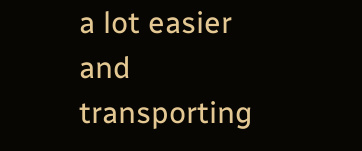a lot easier and transporting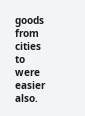goods from cities to were easier also.